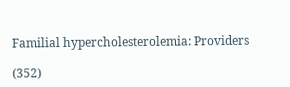Familial hypercholesterolemia: Providers

(352)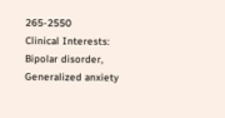265-2550
Clinical Interests: Bipolar disorder, Generalized anxiety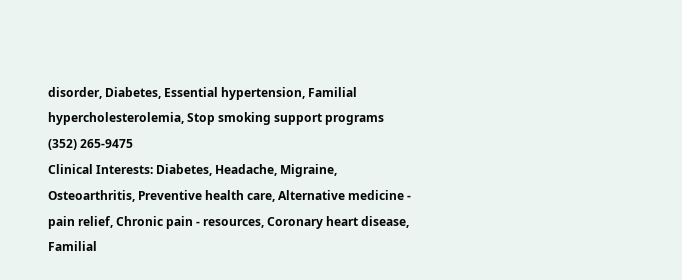disorder, Diabetes, Essential hypertension, Familial hypercholesterolemia, Stop smoking support programs
(352) 265-9475
Clinical Interests: Diabetes, Headache, Migraine, Osteoarthritis, Preventive health care, Alternative medicine - pain relief, Chronic pain - resources, Coronary heart disease, Familial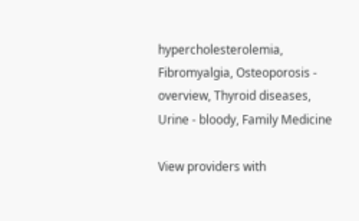hypercholesterolemia, Fibromyalgia, Osteoporosis - overview, Thyroid diseases, Urine - bloody, Family Medicine

View providers with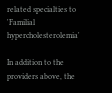related specialties to 'Familial hypercholesterolemia'

In addition to the providers above, the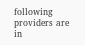following providers are in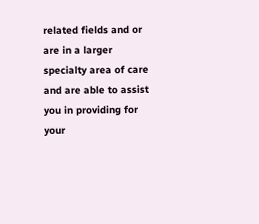related fields and or are in a larger specialty area of care and are able to assist you in providing for your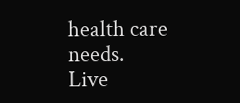health care needs.
Live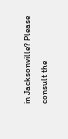in Jacksonville? Please consult the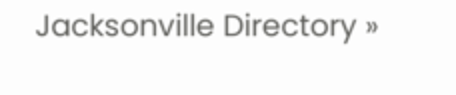Jacksonville Directory »